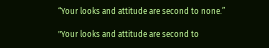“Your looks and attitude are second to none.”

"Your looks and attitude are second to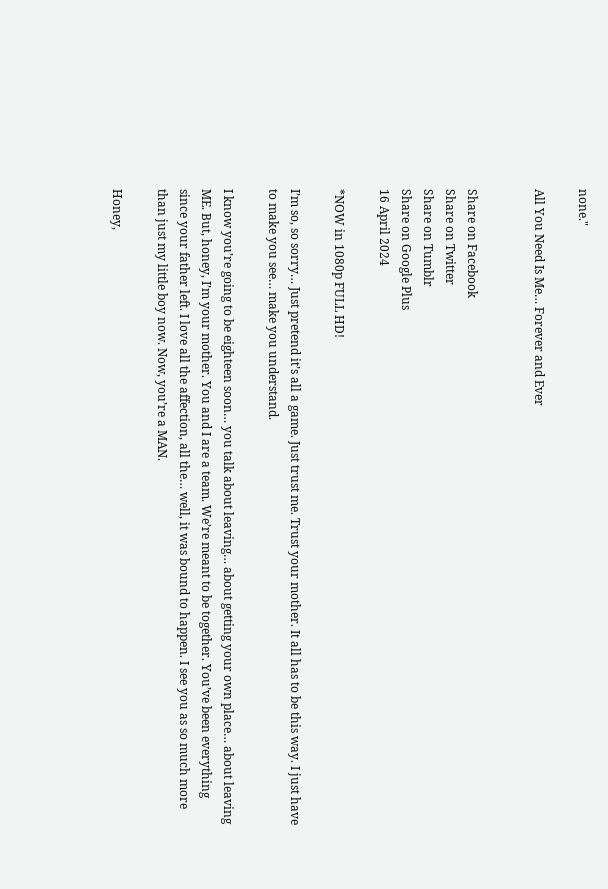none."

All You Need Is Me… Forever and Ever


Share on Facebook
Share on Twitter
Share on Tumblr
Share on Google Plus
16 April 2024

*NOW in 1080p FULL HD!

I’m so, so sorry… Just pretend it’s all a game. Just trust me. Trust your mother. It all has to be this way. I just have to make you see… make you understand.

I know you’re going to be eighteen soon… you talk about leaving… about getting your own place… about leaving ME. But, honey, I’m your mother. You and I are a team. We’re meant to be together. You’ve been everything since your father left. I love all the affection, all the… well, it was bound to happen. I see you as so much more than just my little boy now. Now, you’re a MAN.

Honey,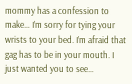mommy has a confession to make… I’m sorry for tying your wrists to your bed. I’m afraid that gag has to be in your mouth. I just wanted you to see…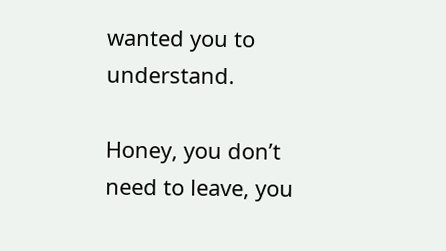wanted you to understand.

Honey, you don’t need to leave, you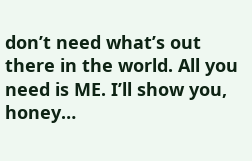don’t need what’s out there in the world. All you need is ME. I’ll show you, honey…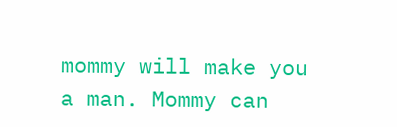mommy will make you a man. Mommy can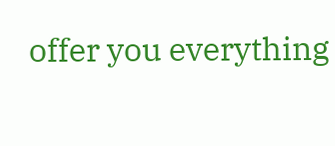offer you everything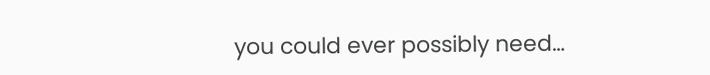you could ever possibly need…